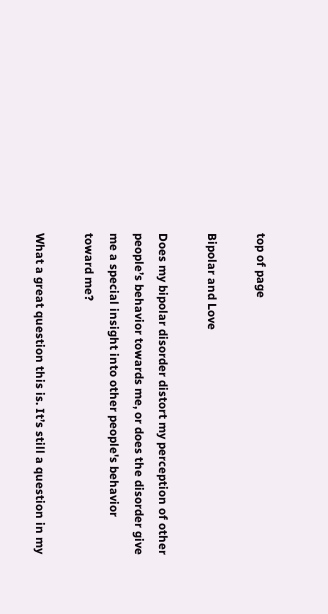top of page

Bipolar and Love

Does my bipolar disorder distort my perception of other people’s behavior towards me, or does the disorder give me a special insight into other people's behavior toward me?

What a great question this is. It’s still a question in my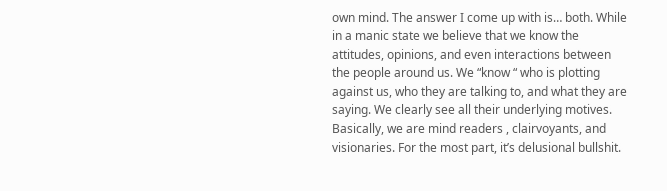own mind. The answer I come up with is… both. While in a manic state we believe that we know the attitudes, opinions, and even interactions between the people around us. We “know “ who is plotting against us, who they are talking to, and what they are saying. We clearly see all their underlying motives. Basically, we are mind readers , clairvoyants, and visionaries. For the most part, it’s delusional bullshit.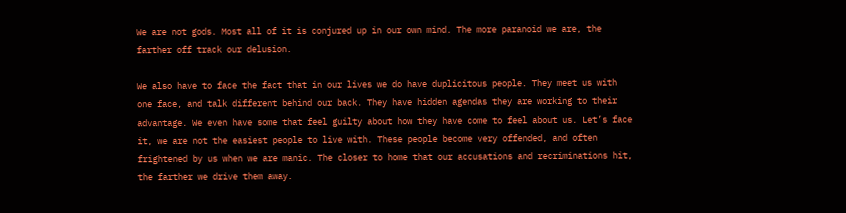We are not gods. Most all of it is conjured up in our own mind. The more paranoid we are, the farther off track our delusion.

We also have to face the fact that in our lives we do have duplicitous people. They meet us with one face, and talk different behind our back. They have hidden agendas they are working to their advantage. We even have some that feel guilty about how they have come to feel about us. Let’s face it, we are not the easiest people to live with. These people become very offended, and often frightened by us when we are manic. The closer to home that our accusations and recriminations hit, the farther we drive them away.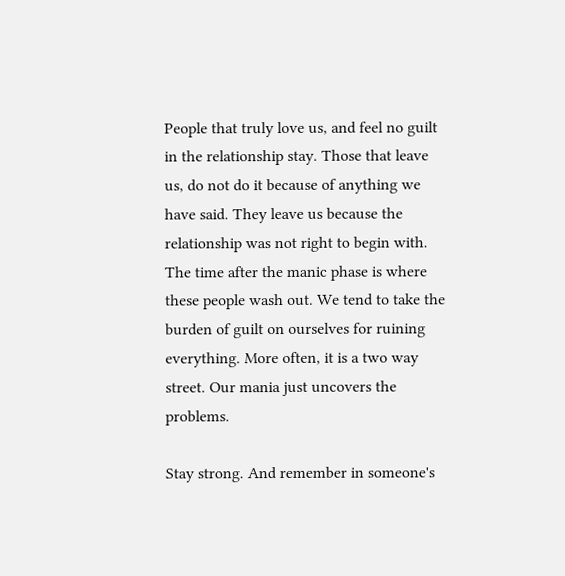People that truly love us, and feel no guilt in the relationship stay. Those that leave us, do not do it because of anything we have said. They leave us because the relationship was not right to begin with. The time after the manic phase is where these people wash out. We tend to take the burden of guilt on ourselves for ruining everything. More often, it is a two way street. Our mania just uncovers the problems.

Stay strong. And remember in someone's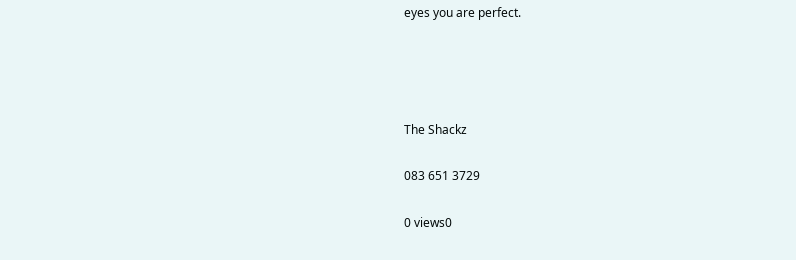eyes you are perfect.




The Shackz

083 651 3729

0 views0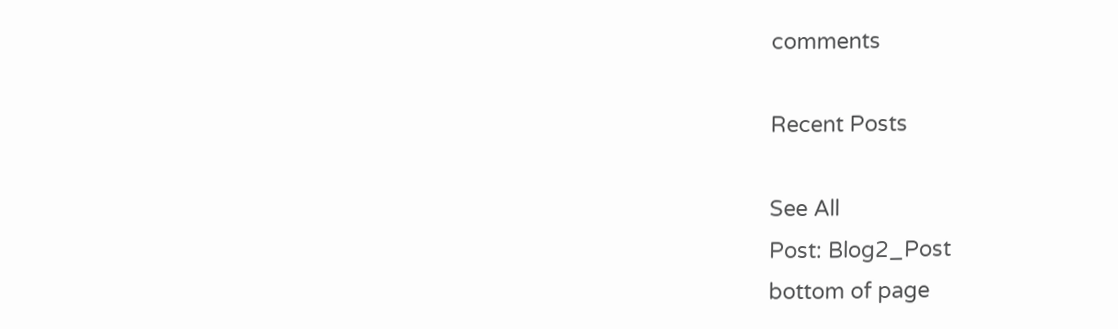comments

Recent Posts

See All
Post: Blog2_Post
bottom of page